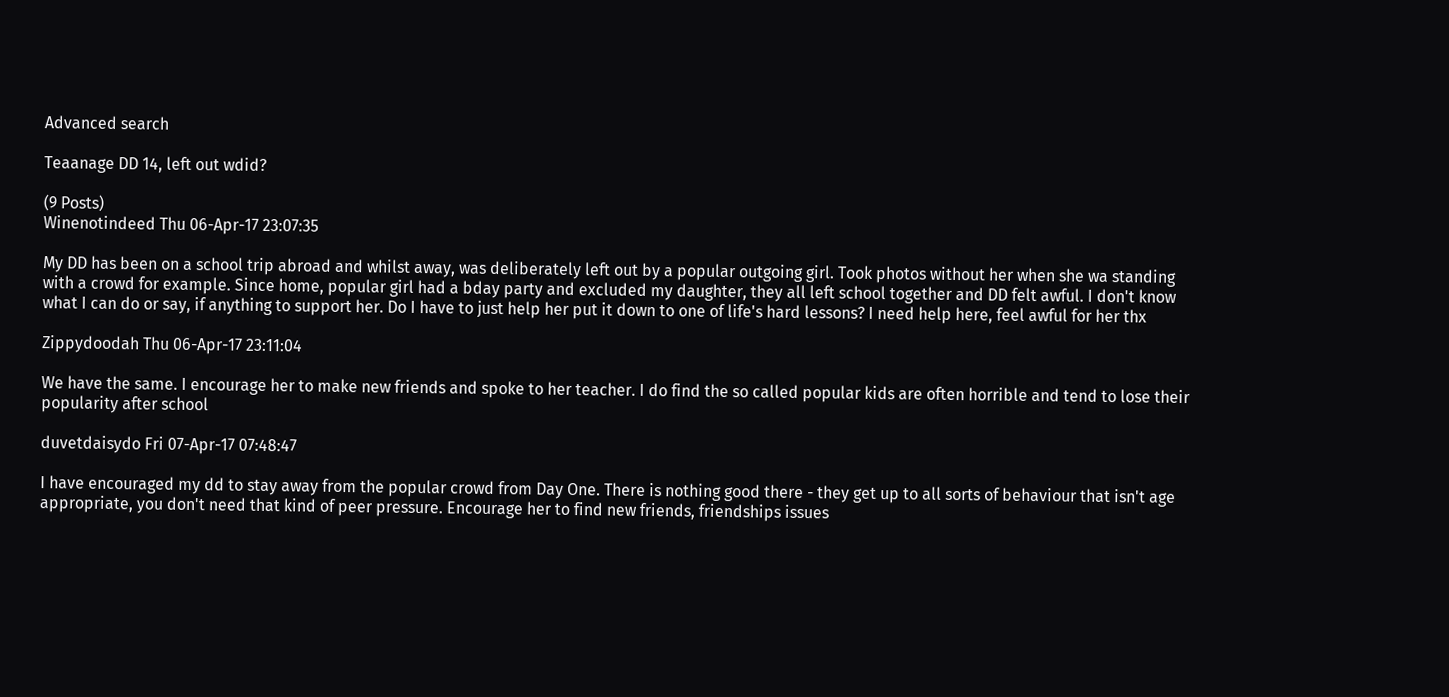Advanced search

Teaanage DD 14, left out wdid?

(9 Posts)
Winenotindeed Thu 06-Apr-17 23:07:35

My DD has been on a school trip abroad and whilst away, was deliberately left out by a popular outgoing girl. Took photos without her when she wa standing with a crowd for example. Since home, popular girl had a bday party and excluded my daughter, they all left school together and DD felt awful. I don't know what I can do or say, if anything to support her. Do I have to just help her put it down to one of life's hard lessons? I need help here, feel awful for her thx

Zippydoodah Thu 06-Apr-17 23:11:04

We have the same. I encourage her to make new friends and spoke to her teacher. I do find the so called popular kids are often horrible and tend to lose their popularity after school

duvetdaisydo Fri 07-Apr-17 07:48:47

I have encouraged my dd to stay away from the popular crowd from Day One. There is nothing good there - they get up to all sorts of behaviour that isn't age appropriate, you don't need that kind of peer pressure. Encourage her to find new friends, friendships issues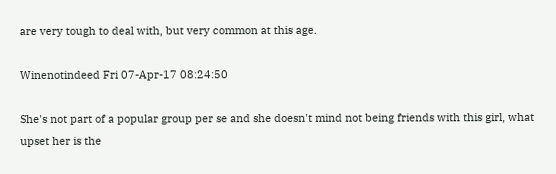are very tough to deal with, but very common at this age.

Winenotindeed Fri 07-Apr-17 08:24:50

She's not part of a popular group per se and she doesn't mind not being friends with this girl, what upset her is the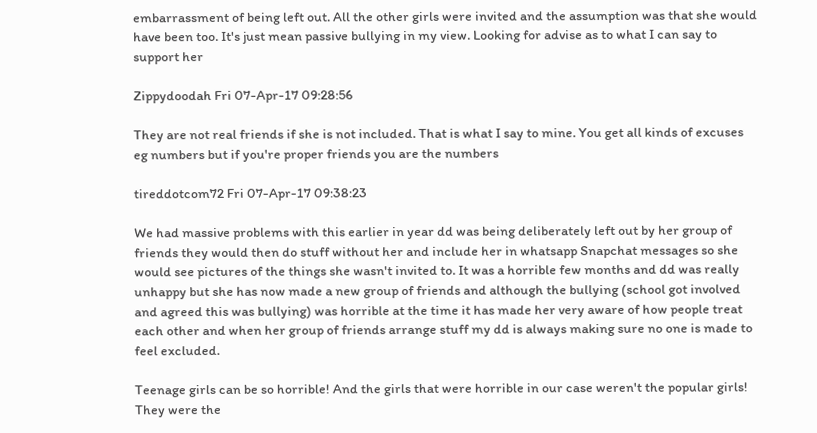embarrassment of being left out. All the other girls were invited and the assumption was that she would have been too. It's just mean passive bullying in my view. Looking for advise as to what I can say to support her

Zippydoodah Fri 07-Apr-17 09:28:56

They are not real friends if she is not included. That is what I say to mine. You get all kinds of excuses eg numbers but if you're proper friends you are the numbers

tireddotcom72 Fri 07-Apr-17 09:38:23

We had massive problems with this earlier in year dd was being deliberately left out by her group of friends they would then do stuff without her and include her in whatsapp Snapchat messages so she would see pictures of the things she wasn't invited to. It was a horrible few months and dd was really unhappy but she has now made a new group of friends and although the bullying (school got involved and agreed this was bullying) was horrible at the time it has made her very aware of how people treat each other and when her group of friends arrange stuff my dd is always making sure no one is made to feel excluded.

Teenage girls can be so horrible! And the girls that were horrible in our case weren't the popular girls! They were the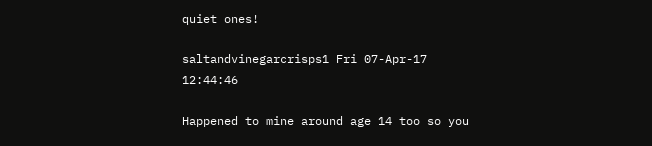quiet ones!

saltandvinegarcrisps1 Fri 07-Apr-17 12:44:46

Happened to mine around age 14 too so you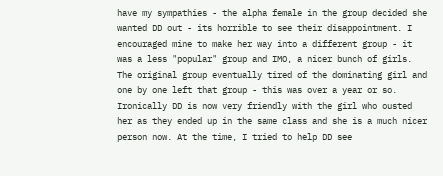have my sympathies - the alpha female in the group decided she wanted DD out - its horrible to see their disappointment. I encouraged mine to make her way into a different group - it was a less "popular" group and IMO, a nicer bunch of girls. The original group eventually tired of the dominating girl and one by one left that group - this was over a year or so. Ironically DD is now very friendly with the girl who ousted her as they ended up in the same class and she is a much nicer person now. At the time, I tried to help DD see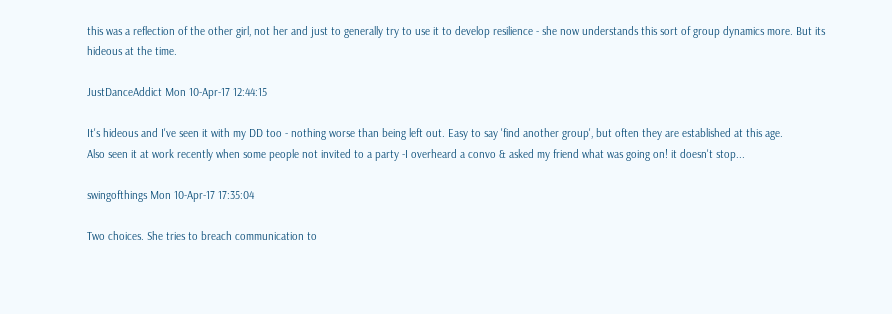this was a reflection of the other girl, not her and just to generally try to use it to develop resilience - she now understands this sort of group dynamics more. But its hideous at the time.

JustDanceAddict Mon 10-Apr-17 12:44:15

It's hideous and I've seen it with my DD too - nothing worse than being left out. Easy to say 'find another group', but often they are established at this age.
Also seen it at work recently when some people not invited to a party -I overheard a convo & asked my friend what was going on! it doesn't stop...

swingofthings Mon 10-Apr-17 17:35:04

Two choices. She tries to breach communication to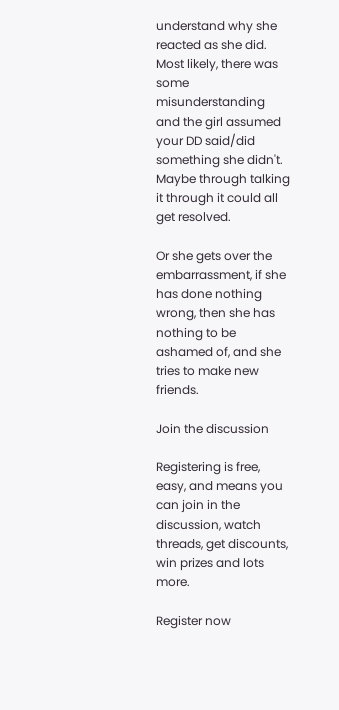understand why she reacted as she did. Most likely, there was some misunderstanding and the girl assumed your DD said/did something she didn't. Maybe through talking it through it could all get resolved.

Or she gets over the embarrassment, if she has done nothing wrong, then she has nothing to be ashamed of, and she tries to make new friends.

Join the discussion

Registering is free, easy, and means you can join in the discussion, watch threads, get discounts, win prizes and lots more.

Register now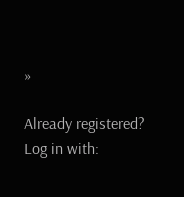»

Already registered? Log in with: